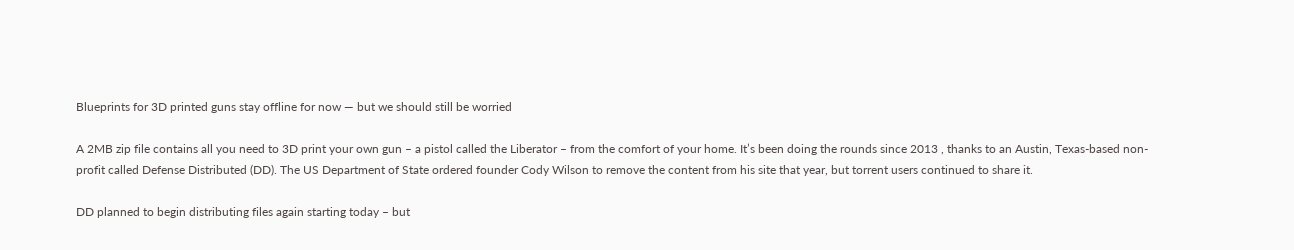Blueprints for 3D printed guns stay offline for now — but we should still be worried

A 2MB zip file contains all you need to 3D print your own gun – a pistol called the Liberator – from the comfort of your home. It’s been doing the rounds since 2013 , thanks to an Austin, Texas-based non-profit called Defense Distributed (DD). The US Department of State ordered founder Cody Wilson to remove the content from his site that year, but torrent users continued to share it.

DD planned to begin distributing files again starting today – but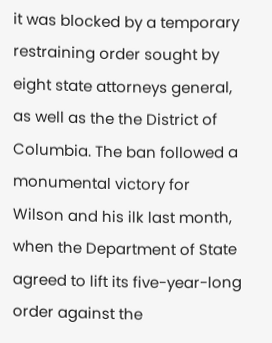it was blocked by a temporary restraining order sought by eight state attorneys general, as well as the the District of Columbia. The ban followed a monumental victory for Wilson and his ilk last month, when the Department of State agreed to lift its five-year-long order against the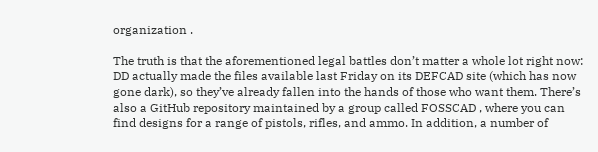organization .

The truth is that the aforementioned legal battles don’t matter a whole lot right now: DD actually made the files available last Friday on its DEFCAD site (which has now gone dark), so they’ve already fallen into the hands of those who want them. There’s also a GitHub repository maintained by a group called FOSSCAD , where you can find designs for a range of pistols, rifles, and ammo. In addition, a number of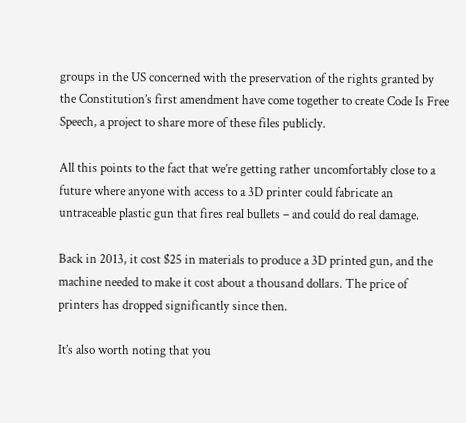groups in the US concerned with the preservation of the rights granted by the Constitution’s first amendment have come together to create Code Is Free Speech, a project to share more of these files publicly.

All this points to the fact that we’re getting rather uncomfortably close to a future where anyone with access to a 3D printer could fabricate an untraceable plastic gun that fires real bullets – and could do real damage.

Back in 2013, it cost $25 in materials to produce a 3D printed gun, and the machine needed to make it cost about a thousand dollars. The price of printers has dropped significantly since then.

It’s also worth noting that you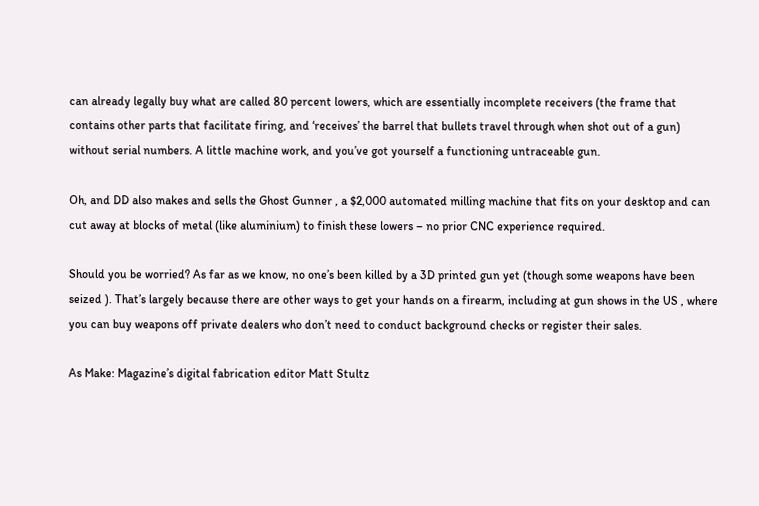can already legally buy what are called 80 percent lowers, which are essentially incomplete receivers (the frame that contains other parts that facilitate firing, and ‘receives’ the barrel that bullets travel through when shot out of a gun) without serial numbers. A little machine work, and you’ve got yourself a functioning untraceable gun.

Oh, and DD also makes and sells the Ghost Gunner , a $2,000 automated milling machine that fits on your desktop and can cut away at blocks of metal (like aluminium) to finish these lowers – no prior CNC experience required.

Should you be worried? As far as we know, no one’s been killed by a 3D printed gun yet (though some weapons have been seized ). That’s largely because there are other ways to get your hands on a firearm, including at gun shows in the US , where you can buy weapons off private dealers who don’t need to conduct background checks or register their sales.

As Make: Magazine’s digital fabrication editor Matt Stultz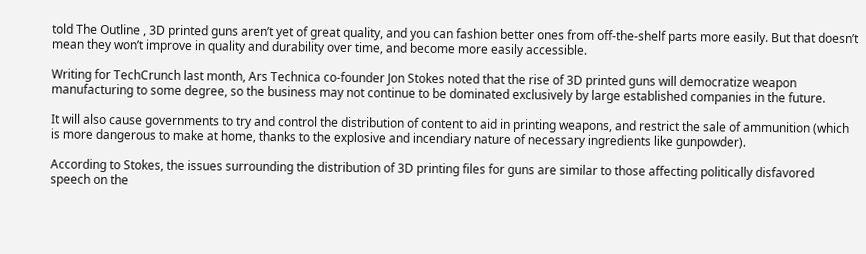told The Outline , 3D printed guns aren’t yet of great quality, and you can fashion better ones from off-the-shelf parts more easily. But that doesn’t mean they won’t improve in quality and durability over time, and become more easily accessible.

Writing for TechCrunch last month, Ars Technica co-founder Jon Stokes noted that the rise of 3D printed guns will democratize weapon manufacturing to some degree, so the business may not continue to be dominated exclusively by large established companies in the future.

It will also cause governments to try and control the distribution of content to aid in printing weapons, and restrict the sale of ammunition (which is more dangerous to make at home, thanks to the explosive and incendiary nature of necessary ingredients like gunpowder).

According to Stokes, the issues surrounding the distribution of 3D printing files for guns are similar to those affecting politically disfavored speech on the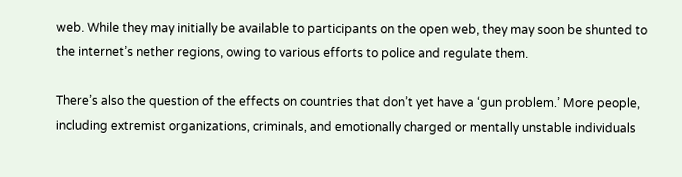web. While they may initially be available to participants on the open web, they may soon be shunted to the internet’s nether regions, owing to various efforts to police and regulate them.

There’s also the question of the effects on countries that don’t yet have a ‘gun problem.’ More people, including extremist organizations, criminals, and emotionally charged or mentally unstable individuals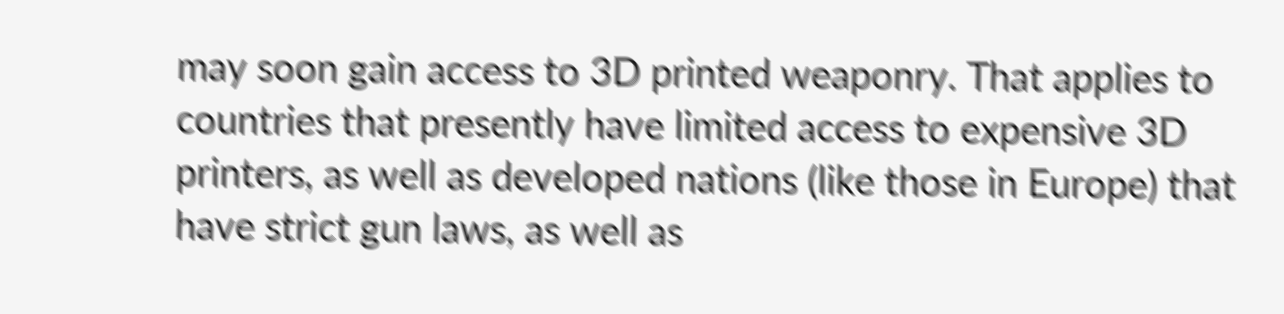may soon gain access to 3D printed weaponry. That applies to countries that presently have limited access to expensive 3D printers, as well as developed nations (like those in Europe) that have strict gun laws, as well as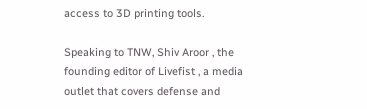access to 3D printing tools.

Speaking to TNW, Shiv Aroor , the founding editor of Livefist , a media outlet that covers defense and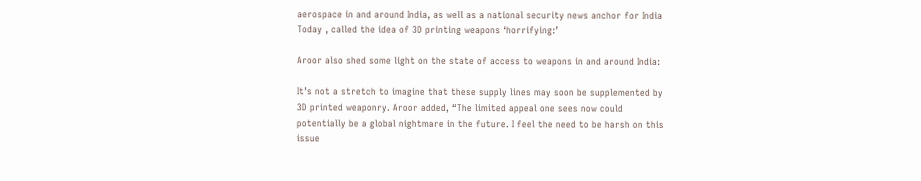aerospace in and around India, as well as a national security news anchor for India Today , called the idea of 3D printing weapons ‘horrifying:’

Aroor also shed some light on the state of access to weapons in and around India:

It’s not a stretch to imagine that these supply lines may soon be supplemented by 3D printed weaponry. Aroor added, “The limited appeal one sees now could potentially be a global nightmare in the future. I feel the need to be harsh on this issue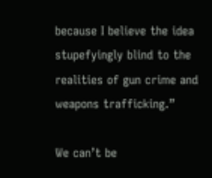because I believe the idea stupefyingly blind to the realities of gun crime and weapons trafficking.”

We can’t be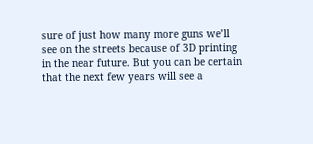sure of just how many more guns we’ll see on the streets because of 3D printing in the near future. But you can be certain that the next few years will see a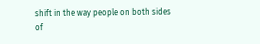shift in the way people on both sides of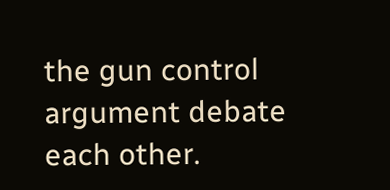the gun control argument debate each other.